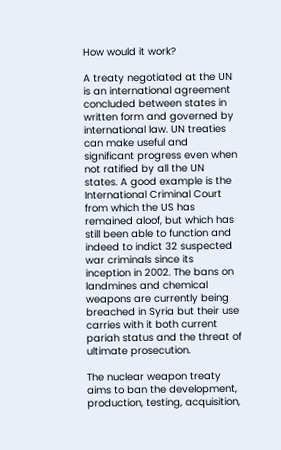How would it work?

A treaty negotiated at the UN is an international agreement concluded between states in written form and governed by international law. UN treaties can make useful and significant progress even when not ratified by all the UN states. A good example is the International Criminal Court from which the US has remained aloof, but which has still been able to function and indeed to indict 32 suspected war criminals since its inception in 2002. The bans on landmines and chemical weapons are currently being breached in Syria but their use carries with it both current pariah status and the threat of ultimate prosecution.

The nuclear weapon treaty aims to ban the development, production, testing, acquisition,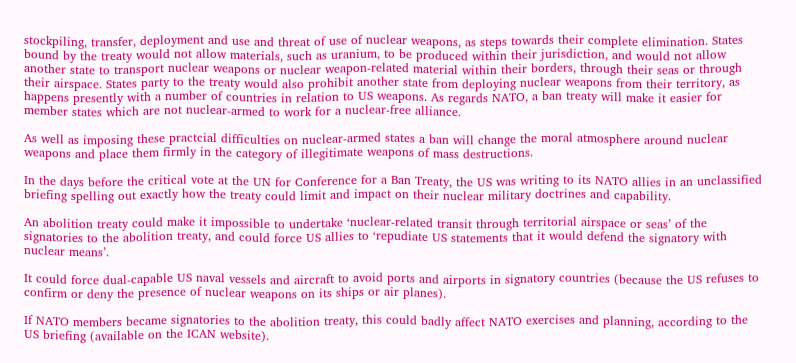stockpiling, transfer, deployment and use and threat of use of nuclear weapons, as steps towards their complete elimination. States bound by the treaty would not allow materials, such as uranium, to be produced within their jurisdiction, and would not allow another state to transport nuclear weapons or nuclear weapon-related material within their borders, through their seas or through their airspace. States party to the treaty would also prohibit another state from deploying nuclear weapons from their territory, as happens presently with a number of countries in relation to US weapons. As regards NATO, a ban treaty will make it easier for member states which are not nuclear-armed to work for a nuclear-free alliance.

As well as imposing these practcial difficulties on nuclear-armed states a ban will change the moral atmosphere around nuclear weapons and place them firmly in the category of illegitimate weapons of mass destructions.

In the days before the critical vote at the UN for Conference for a Ban Treaty, the US was writing to its NATO allies in an unclassified briefing spelling out exactly how the treaty could limit and impact on their nuclear military doctrines and capability.

An abolition treaty could make it impossible to undertake ‘nuclear-related transit through territorial airspace or seas’ of the signatories to the abolition treaty, and could force US allies to ‘repudiate US statements that it would defend the signatory with nuclear means’.

It could force dual-capable US naval vessels and aircraft to avoid ports and airports in signatory countries (because the US refuses to confirm or deny the presence of nuclear weapons on its ships or air planes).

If NATO members became signatories to the abolition treaty, this could badly affect NATO exercises and planning, according to the US briefing (available on the ICAN website).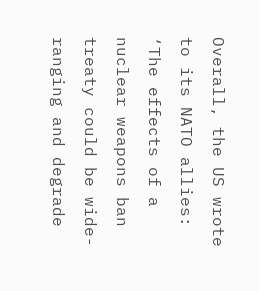Overall, the US wrote to its NATO allies: ‘The effects of a nuclear weapons ban treaty could be wide-ranging and degrade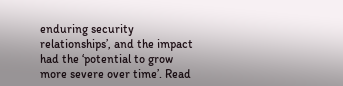enduring security relationships’, and the impact had the ‘potential to grow more severe over time’. Read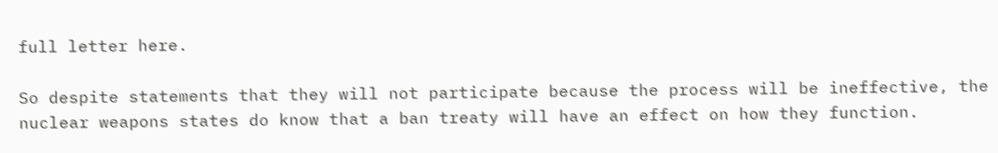full letter here.

So despite statements that they will not participate because the process will be ineffective, the nuclear weapons states do know that a ban treaty will have an effect on how they function.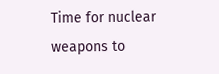Time for nuclear weapons to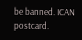be banned. ICAN postcard.